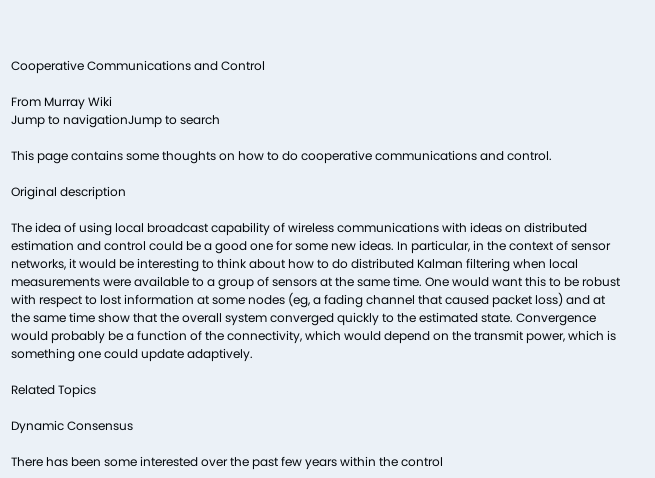Cooperative Communications and Control

From Murray Wiki
Jump to navigationJump to search

This page contains some thoughts on how to do cooperative communications and control.

Original description

The idea of using local broadcast capability of wireless communications with ideas on distributed estimation and control could be a good one for some new ideas. In particular, in the context of sensor networks, it would be interesting to think about how to do distributed Kalman filtering when local measurements were available to a group of sensors at the same time. One would want this to be robust with respect to lost information at some nodes (eg, a fading channel that caused packet loss) and at the same time show that the overall system converged quickly to the estimated state. Convergence would probably be a function of the connectivity, which would depend on the transmit power, which is something one could update adaptively.

Related Topics

Dynamic Consensus

There has been some interested over the past few years within the control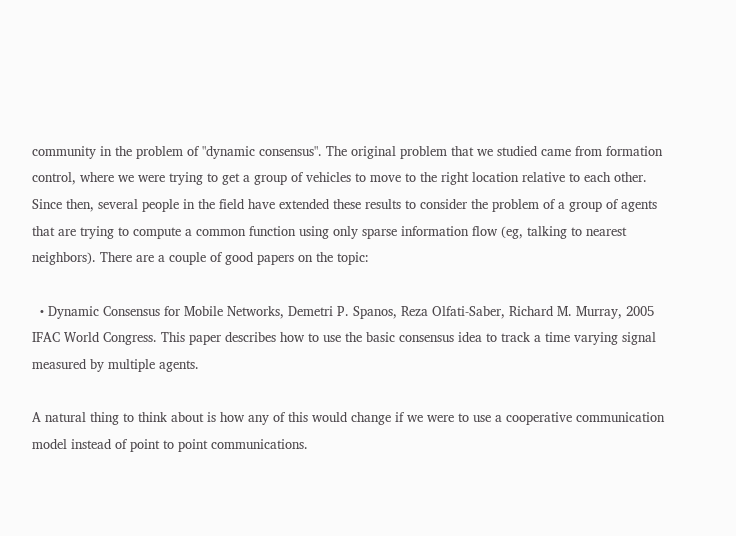community in the problem of "dynamic consensus". The original problem that we studied came from formation control, where we were trying to get a group of vehicles to move to the right location relative to each other. Since then, several people in the field have extended these results to consider the problem of a group of agents that are trying to compute a common function using only sparse information flow (eg, talking to nearest neighbors). There are a couple of good papers on the topic:

  • Dynamic Consensus for Mobile Networks, Demetri P. Spanos, Reza Olfati-Saber, Richard M. Murray, 2005 IFAC World Congress. This paper describes how to use the basic consensus idea to track a time varying signal measured by multiple agents.

A natural thing to think about is how any of this would change if we were to use a cooperative communication model instead of point to point communications.